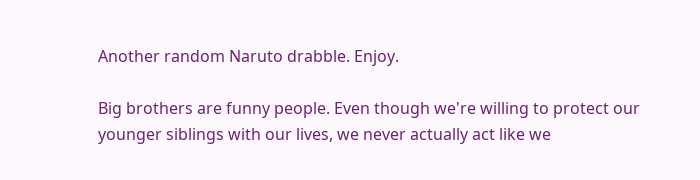Another random Naruto drabble. Enjoy.

Big brothers are funny people. Even though we're willing to protect our younger siblings with our lives, we never actually act like we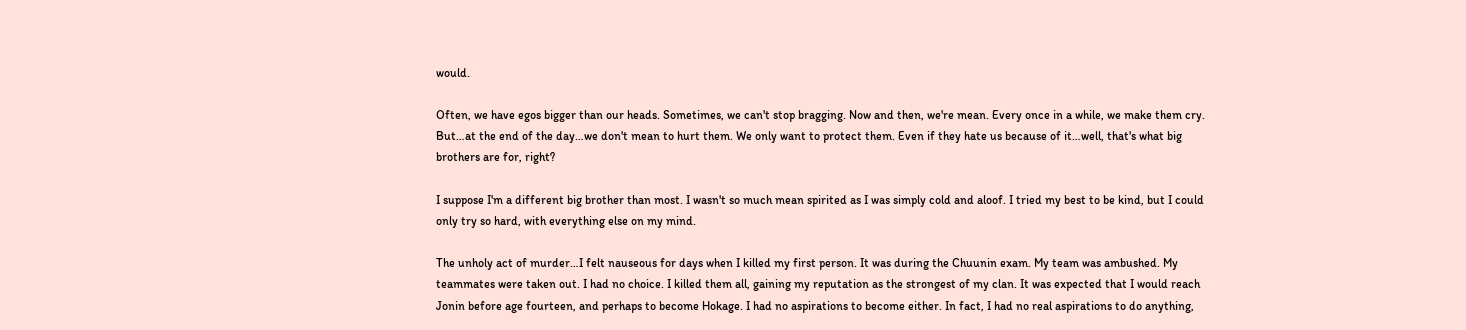would.

Often, we have egos bigger than our heads. Sometimes, we can't stop bragging. Now and then, we're mean. Every once in a while, we make them cry. But…at the end of the day…we don't mean to hurt them. We only want to protect them. Even if they hate us because of it…well, that's what big brothers are for, right?

I suppose I'm a different big brother than most. I wasn't so much mean spirited as I was simply cold and aloof. I tried my best to be kind, but I could only try so hard, with everything else on my mind.

The unholy act of murder…I felt nauseous for days when I killed my first person. It was during the Chuunin exam. My team was ambushed. My teammates were taken out. I had no choice. I killed them all, gaining my reputation as the strongest of my clan. It was expected that I would reach Jonin before age fourteen, and perhaps to become Hokage. I had no aspirations to become either. In fact, I had no real aspirations to do anything,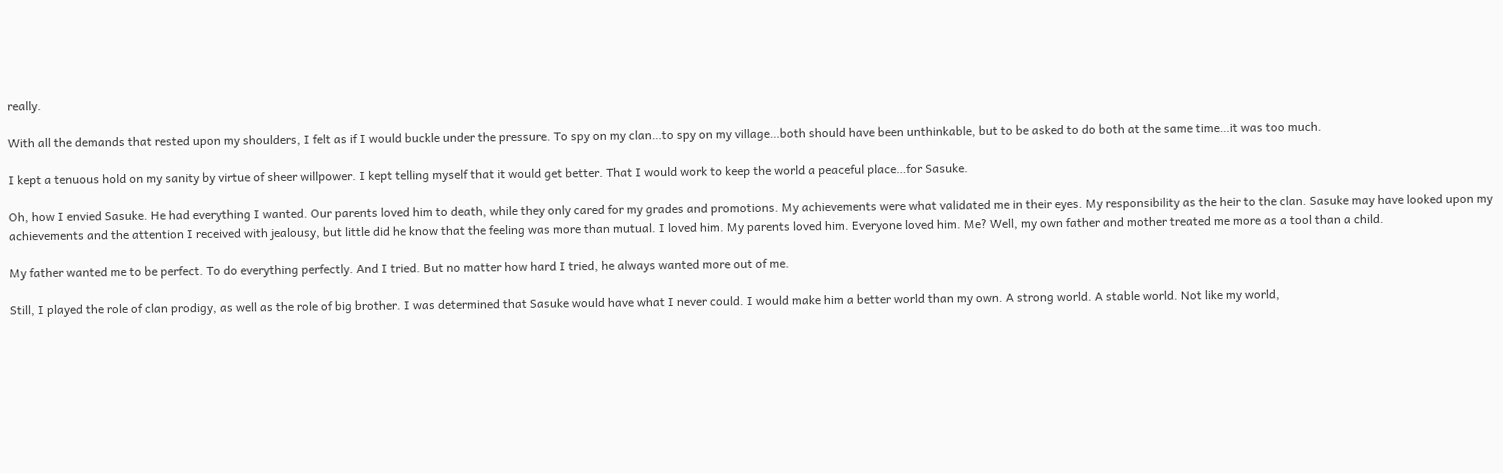really.

With all the demands that rested upon my shoulders, I felt as if I would buckle under the pressure. To spy on my clan…to spy on my village…both should have been unthinkable, but to be asked to do both at the same time…it was too much.

I kept a tenuous hold on my sanity by virtue of sheer willpower. I kept telling myself that it would get better. That I would work to keep the world a peaceful place…for Sasuke.

Oh, how I envied Sasuke. He had everything I wanted. Our parents loved him to death, while they only cared for my grades and promotions. My achievements were what validated me in their eyes. My responsibility as the heir to the clan. Sasuke may have looked upon my achievements and the attention I received with jealousy, but little did he know that the feeling was more than mutual. I loved him. My parents loved him. Everyone loved him. Me? Well, my own father and mother treated me more as a tool than a child.

My father wanted me to be perfect. To do everything perfectly. And I tried. But no matter how hard I tried, he always wanted more out of me.

Still, I played the role of clan prodigy, as well as the role of big brother. I was determined that Sasuke would have what I never could. I would make him a better world than my own. A strong world. A stable world. Not like my world,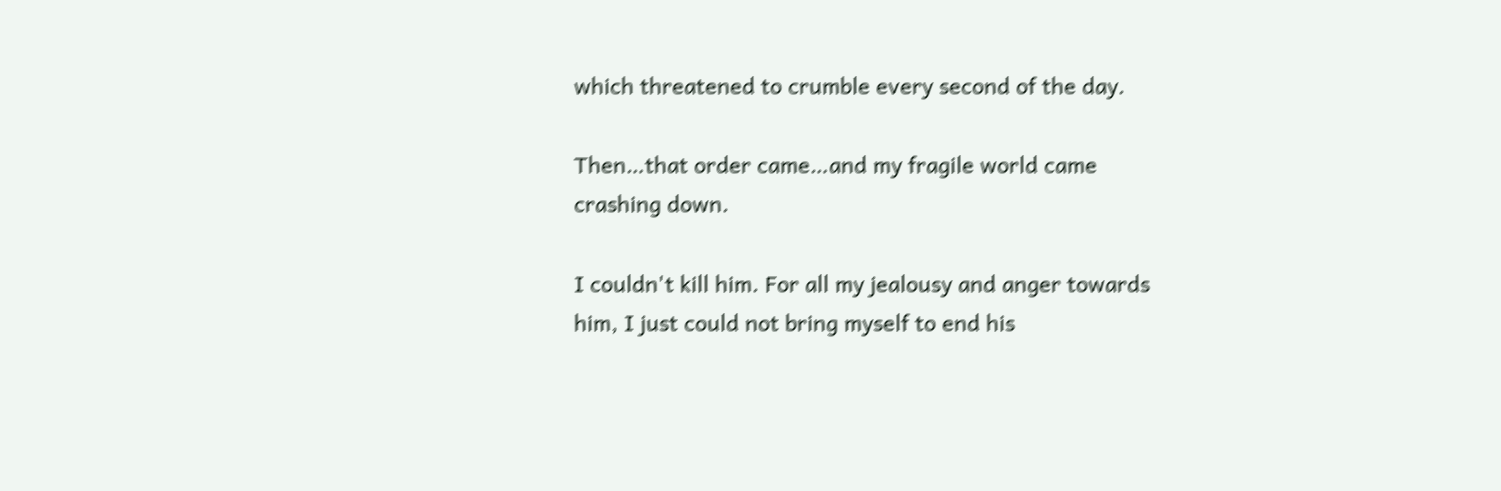which threatened to crumble every second of the day.

Then…that order came…and my fragile world came crashing down.

I couldn't kill him. For all my jealousy and anger towards him, I just could not bring myself to end his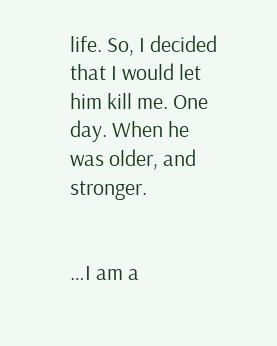life. So, I decided that I would let him kill me. One day. When he was older, and stronger.


…I am a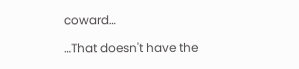coward…

…That doesn't have the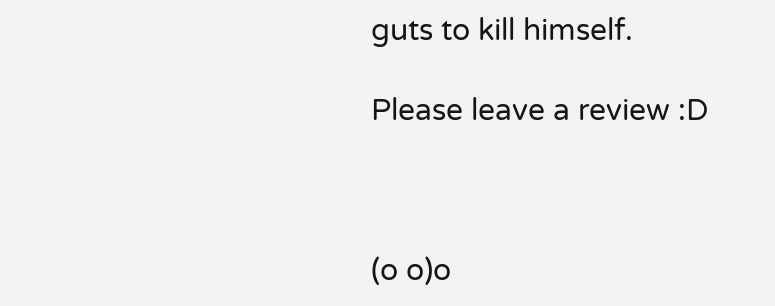guts to kill himself.

Please leave a review :D



(o o)o